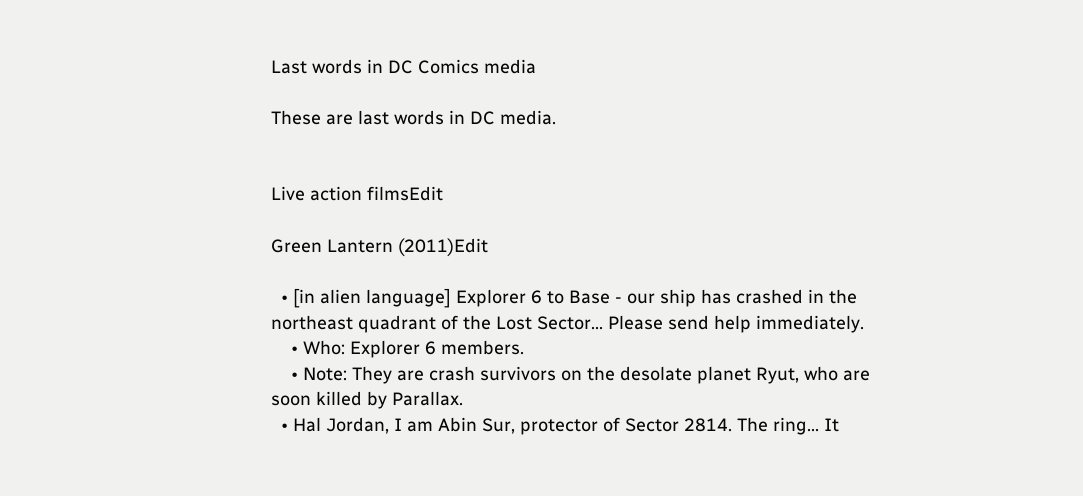Last words in DC Comics media

These are last words in DC media.


Live action filmsEdit

Green Lantern (2011)Edit

  • [in alien language] Explorer 6 to Base - our ship has crashed in the northeast quadrant of the Lost Sector... Please send help immediately.
    • Who: Explorer 6 members.
    • Note: They are crash survivors on the desolate planet Ryut, who are soon killed by Parallax.
  • Hal Jordan, I am Abin Sur, protector of Sector 2814. The ring... It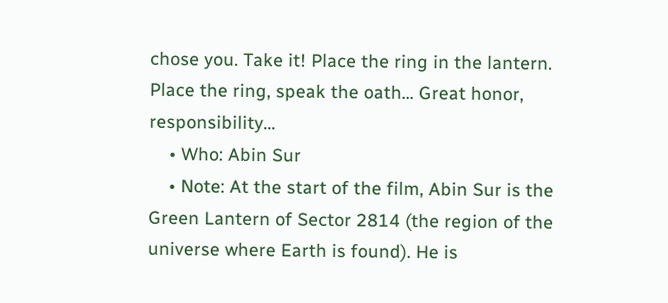chose you. Take it! Place the ring in the lantern. Place the ring, speak the oath... Great honor, responsibility...
    • Who: Abin Sur
    • Note: At the start of the film, Abin Sur is the Green Lantern of Sector 2814 (the region of the universe where Earth is found). He is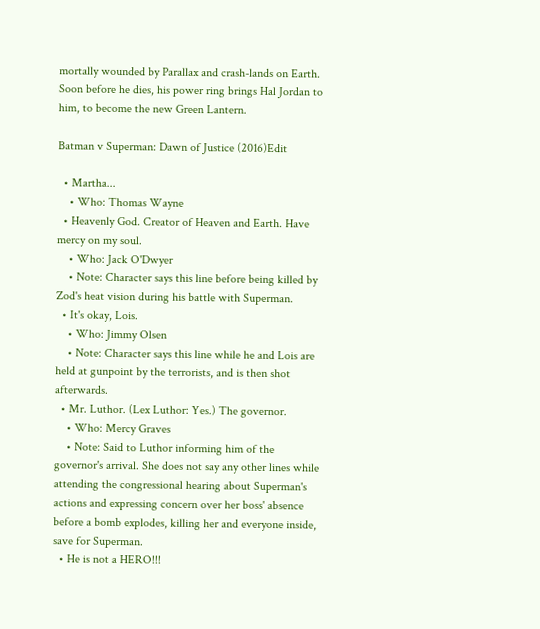mortally wounded by Parallax and crash-lands on Earth. Soon before he dies, his power ring brings Hal Jordan to him, to become the new Green Lantern.

Batman v Superman: Dawn of Justice (2016)Edit

  • Martha...
    • Who: Thomas Wayne
  • Heavenly God. Creator of Heaven and Earth. Have mercy on my soul.
    • Who: Jack O'Dwyer
    • Note: Character says this line before being killed by Zod's heat vision during his battle with Superman.
  • It's okay, Lois.
    • Who: Jimmy Olsen
    • Note: Character says this line while he and Lois are held at gunpoint by the terrorists, and is then shot afterwards.
  • Mr. Luthor. (Lex Luthor: Yes.) The governor.
    • Who: Mercy Graves
    • Note: Said to Luthor informing him of the governor's arrival. She does not say any other lines while attending the congressional hearing about Superman's actions and expressing concern over her boss' absence before a bomb explodes, killing her and everyone inside, save for Superman.
  • He is not a HERO!!!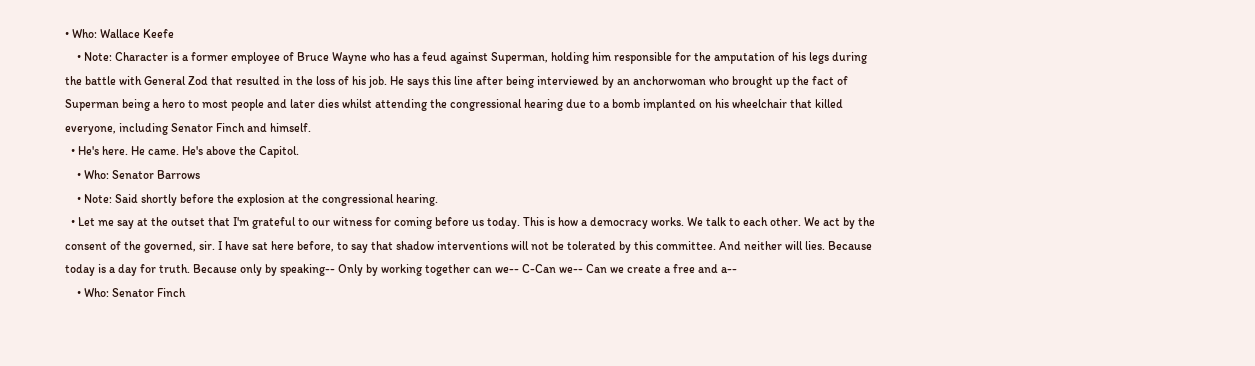• Who: Wallace Keefe
    • Note: Character is a former employee of Bruce Wayne who has a feud against Superman, holding him responsible for the amputation of his legs during the battle with General Zod that resulted in the loss of his job. He says this line after being interviewed by an anchorwoman who brought up the fact of Superman being a hero to most people and later dies whilst attending the congressional hearing due to a bomb implanted on his wheelchair that killed everyone, including Senator Finch and himself.
  • He's here. He came. He's above the Capitol.
    • Who: Senator Barrows
    • Note: Said shortly before the explosion at the congressional hearing.
  • Let me say at the outset that I'm grateful to our witness for coming before us today. This is how a democracy works. We talk to each other. We act by the consent of the governed, sir. I have sat here before, to say that shadow interventions will not be tolerated by this committee. And neither will lies. Because today is a day for truth. Because only by speaking-- Only by working together can we-- C-Can we-- Can we create a free and a--
    • Who: Senator Finch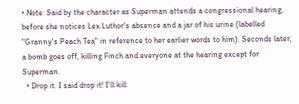• Note: Said by the character as Superman attends a congressional hearing, before she notices Lex Luthor's absence and a jar of his urine (labelled "Granny's Peach Tea" in reference to her earlier words to him). Seconds later, a bomb goes off, killing Finch and everyone at the hearing except for Superman.
  • Drop it. I said drop it! I'll kill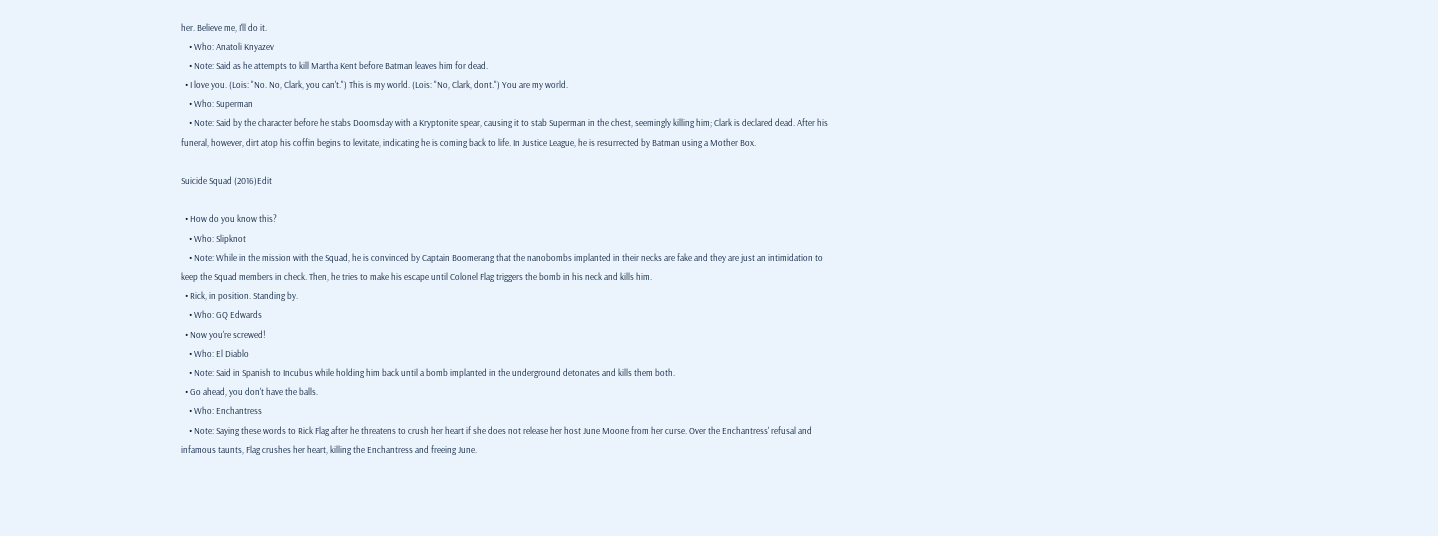her. Believe me, I'll do it.
    • Who: Anatoli Knyazev
    • Note: Said as he attempts to kill Martha Kent before Batman leaves him for dead.
  • I love you. (Lois: "No. No, Clark, you can't.") This is my world. (Lois: "No, Clark, dont.") You are my world.
    • Who: Superman
    • Note: Said by the character before he stabs Doomsday with a Kryptonite spear, causing it to stab Superman in the chest, seemingly killing him; Clark is declared dead. After his funeral, however, dirt atop his coffin begins to levitate, indicating he is coming back to life. In Justice League, he is resurrected by Batman using a Mother Box.

Suicide Squad (2016)Edit

  • How do you know this?
    • Who: Slipknot
    • Note: While in the mission with the Squad, he is convinced by Captain Boomerang that the nanobombs implanted in their necks are fake and they are just an intimidation to keep the Squad members in check. Then, he tries to make his escape until Colonel Flag triggers the bomb in his neck and kills him.
  • Rick, in position. Standing by.
    • Who: GQ Edwards
  • Now you're screwed!
    • Who: El Diablo
    • Note: Said in Spanish to Incubus while holding him back until a bomb implanted in the underground detonates and kills them both.
  • Go ahead, you don't have the balls.
    • Who: Enchantress
    • Note: Saying these words to Rick Flag after he threatens to crush her heart if she does not release her host June Moone from her curse. Over the Enchantress' refusal and infamous taunts, Flag crushes her heart, killing the Enchantress and freeing June.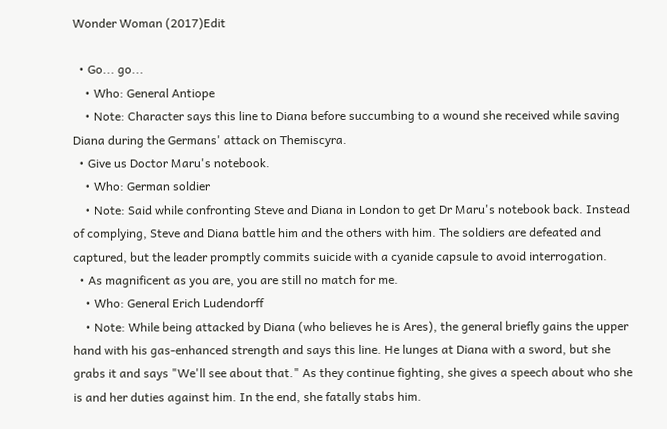Wonder Woman (2017)Edit

  • Go... go...
    • Who: General Antiope
    • Note: Character says this line to Diana before succumbing to a wound she received while saving Diana during the Germans' attack on Themiscyra.
  • Give us Doctor Maru's notebook.
    • Who: German soldier
    • Note: Said while confronting Steve and Diana in London to get Dr Maru's notebook back. Instead of complying, Steve and Diana battle him and the others with him. The soldiers are defeated and captured, but the leader promptly commits suicide with a cyanide capsule to avoid interrogation.
  • As magnificent as you are, you are still no match for me.
    • Who: General Erich Ludendorff
    • Note: While being attacked by Diana (who believes he is Ares), the general briefly gains the upper hand with his gas-enhanced strength and says this line. He lunges at Diana with a sword, but she grabs it and says "We'll see about that." As they continue fighting, she gives a speech about who she is and her duties against him. In the end, she fatally stabs him.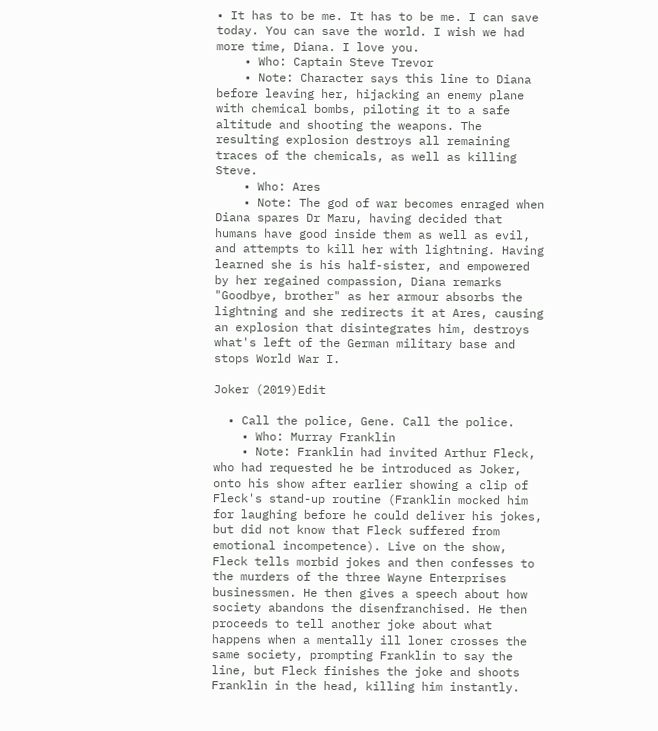• It has to be me. It has to be me. I can save today. You can save the world. I wish we had more time, Diana. I love you.
    • Who: Captain Steve Trevor
    • Note: Character says this line to Diana before leaving her, hijacking an enemy plane with chemical bombs, piloting it to a safe altitude and shooting the weapons. The resulting explosion destroys all remaining traces of the chemicals, as well as killing Steve.
    • Who: Ares
    • Note: The god of war becomes enraged when Diana spares Dr Maru, having decided that humans have good inside them as well as evil, and attempts to kill her with lightning. Having learned she is his half-sister, and empowered by her regained compassion, Diana remarks "Goodbye, brother" as her armour absorbs the lightning and she redirects it at Ares, causing an explosion that disintegrates him, destroys what's left of the German military base and stops World War I.

Joker (2019)Edit

  • Call the police, Gene. Call the police.
    • Who: Murray Franklin
    • Note: Franklin had invited Arthur Fleck, who had requested he be introduced as Joker, onto his show after earlier showing a clip of Fleck's stand-up routine (Franklin mocked him for laughing before he could deliver his jokes, but did not know that Fleck suffered from emotional incompetence). Live on the show, Fleck tells morbid jokes and then confesses to the murders of the three Wayne Enterprises businessmen. He then gives a speech about how society abandons the disenfranchised. He then proceeds to tell another joke about what happens when a mentally ill loner crosses the same society, prompting Franklin to say the line, but Fleck finishes the joke and shoots Franklin in the head, killing him instantly.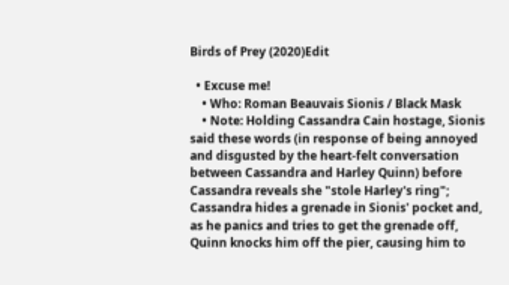Birds of Prey (2020)Edit

  • Excuse me!
    • Who: Roman Beauvais Sionis / Black Mask
    • Note: Holding Cassandra Cain hostage, Sionis said these words (in response of being annoyed and disgusted by the heart-felt conversation between Cassandra and Harley Quinn) before Cassandra reveals she "stole Harley's ring"; Cassandra hides a grenade in Sionis' pocket and, as he panics and tries to get the grenade off, Quinn knocks him off the pier, causing him to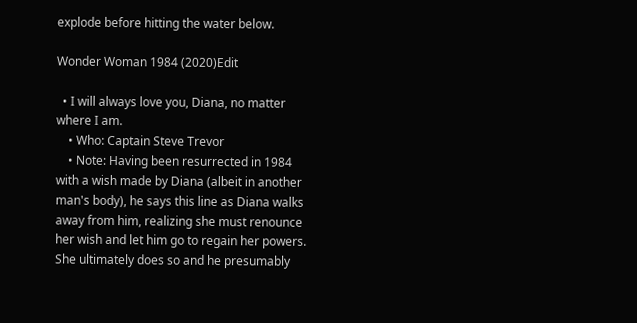explode before hitting the water below.

Wonder Woman 1984 (2020)Edit

  • I will always love you, Diana, no matter where I am.
    • Who: Captain Steve Trevor
    • Note: Having been resurrected in 1984 with a wish made by Diana (albeit in another man's body), he says this line as Diana walks away from him, realizing she must renounce her wish and let him go to regain her powers. She ultimately does so and he presumably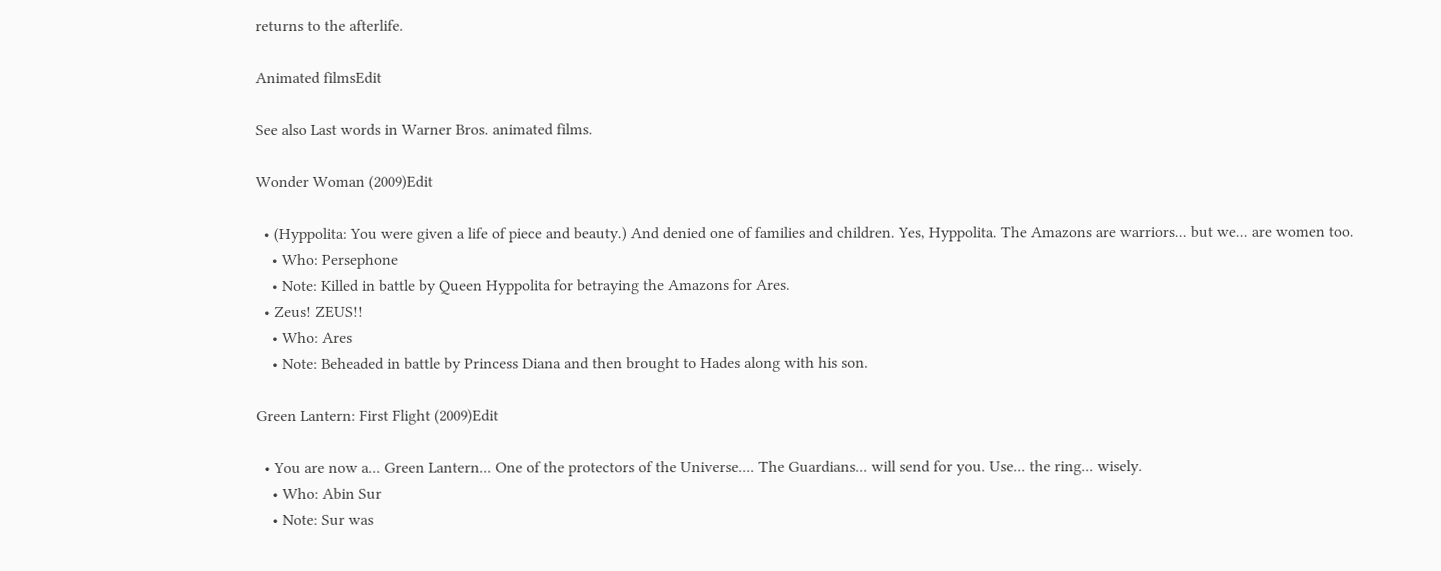returns to the afterlife.

Animated filmsEdit

See also Last words in Warner Bros. animated films.

Wonder Woman (2009)Edit

  • (Hyppolita: You were given a life of piece and beauty.) And denied one of families and children. Yes, Hyppolita. The Amazons are warriors... but we... are women too.
    • Who: Persephone
    • Note: Killed in battle by Queen Hyppolita for betraying the Amazons for Ares.
  • Zeus! ZEUS!!
    • Who: Ares
    • Note: Beheaded in battle by Princess Diana and then brought to Hades along with his son.

Green Lantern: First Flight (2009)Edit

  • You are now a... Green Lantern... One of the protectors of the Universe.... The Guardians... will send for you. Use... the ring... wisely.
    • Who: Abin Sur
    • Note: Sur was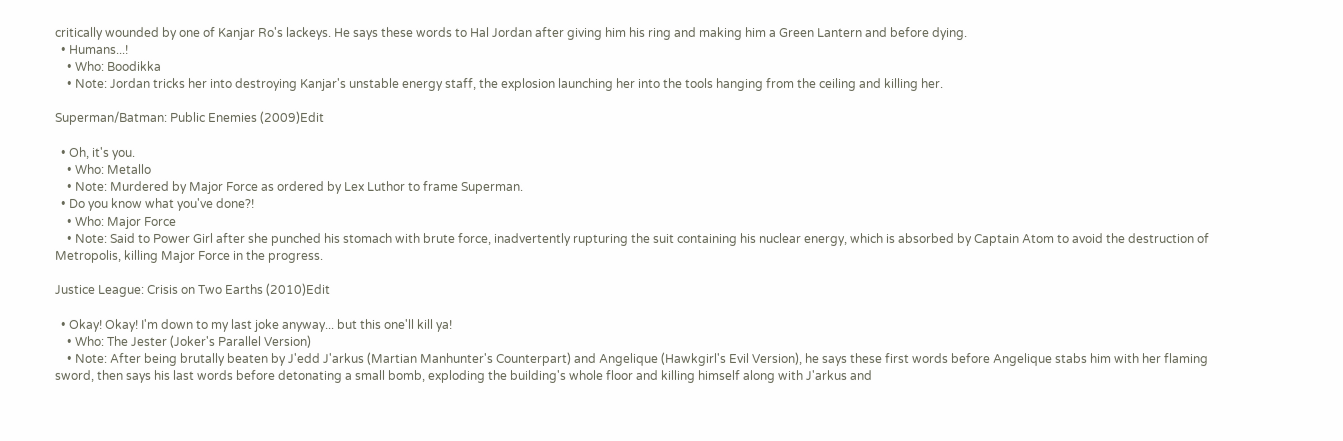critically wounded by one of Kanjar Ro's lackeys. He says these words to Hal Jordan after giving him his ring and making him a Green Lantern and before dying.
  • Humans...!
    • Who: Boodikka
    • Note: Jordan tricks her into destroying Kanjar's unstable energy staff, the explosion launching her into the tools hanging from the ceiling and killing her.

Superman/Batman: Public Enemies (2009)Edit

  • Oh, it's you.
    • Who: Metallo
    • Note: Murdered by Major Force as ordered by Lex Luthor to frame Superman.
  • Do you know what you've done?!
    • Who: Major Force
    • Note: Said to Power Girl after she punched his stomach with brute force, inadvertently rupturing the suit containing his nuclear energy, which is absorbed by Captain Atom to avoid the destruction of Metropolis, killing Major Force in the progress.

Justice League: Crisis on Two Earths (2010)Edit

  • Okay! Okay! I'm down to my last joke anyway... but this one'll kill ya!
    • Who: The Jester (Joker's Parallel Version)
    • Note: After being brutally beaten by J'edd J'arkus (Martian Manhunter's Counterpart) and Angelique (Hawkgirl's Evil Version), he says these first words before Angelique stabs him with her flaming sword, then says his last words before detonating a small bomb, exploding the building's whole floor and killing himself along with J'arkus and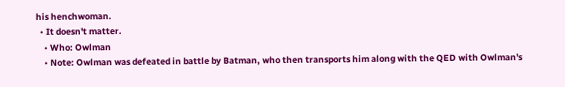his henchwoman.
  • It doesn't matter.
    • Who: Owlman
    • Note: Owlman was defeated in battle by Batman, who then transports him along with the QED with Owlman's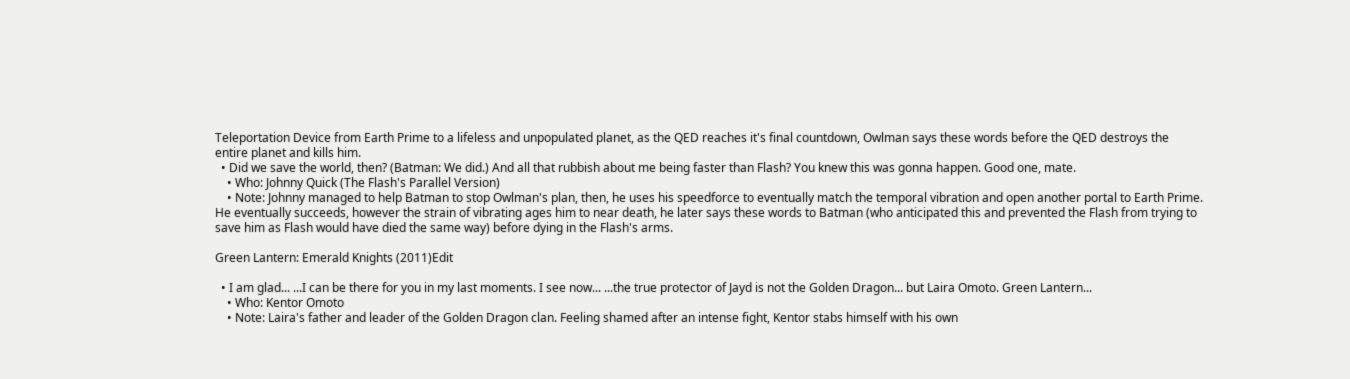Teleportation Device from Earth Prime to a lifeless and unpopulated planet, as the QED reaches it's final countdown, Owlman says these words before the QED destroys the entire planet and kills him.
  • Did we save the world, then? (Batman: We did.) And all that rubbish about me being faster than Flash? You knew this was gonna happen. Good one, mate.
    • Who: Johnny Quick (The Flash's Parallel Version)
    • Note: Johnny managed to help Batman to stop Owlman's plan, then, he uses his speedforce to eventually match the temporal vibration and open another portal to Earth Prime. He eventually succeeds, however the strain of vibrating ages him to near death, he later says these words to Batman (who anticipated this and prevented the Flash from trying to save him as Flash would have died the same way) before dying in the Flash's arms.

Green Lantern: Emerald Knights (2011)Edit

  • I am glad... ...I can be there for you in my last moments. I see now... ...the true protector of Jayd is not the Golden Dragon... but Laira Omoto. Green Lantern...
    • Who: Kentor Omoto
    • Note: Laira's father and leader of the Golden Dragon clan. Feeling shamed after an intense fight, Kentor stabs himself with his own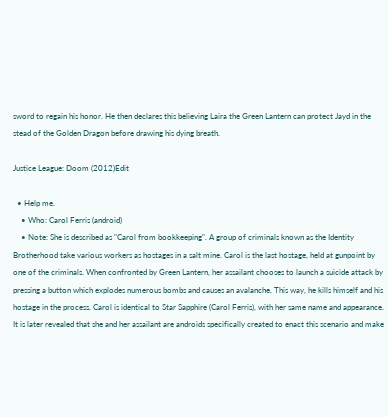sword to regain his honor. He then declares this believing Laira the Green Lantern can protect Jayd in the stead of the Golden Dragon before drawing his dying breath.

Justice League: Doom (2012)Edit

  • Help me.
    • Who: Carol Ferris (android)
    • Note: She is described as "Carol from bookkeeping". A group of criminals known as the Identity Brotherhood take various workers as hostages in a salt mine. Carol is the last hostage, held at gunpoint by one of the criminals. When confronted by Green Lantern, her assailant chooses to launch a suicide attack by pressing a button which explodes numerous bombs and causes an avalanche. This way, he kills himself and his hostage in the process. Carol is identical to Star Sapphire (Carol Ferris), with her same name and appearance. It is later revealed that she and her assailant are androids specifically created to enact this scenario and make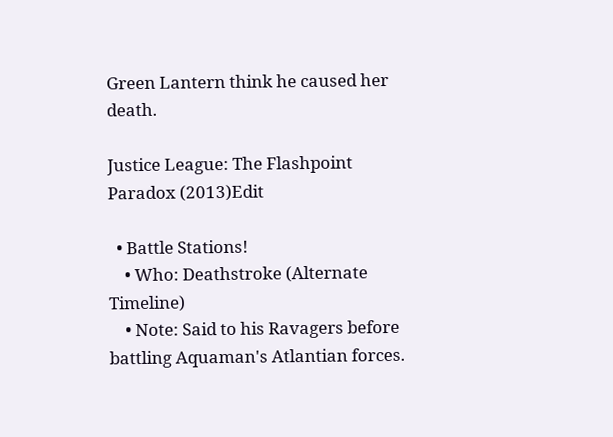Green Lantern think he caused her death.

Justice League: The Flashpoint Paradox (2013)Edit

  • Battle Stations!
    • Who: Deathstroke (Alternate Timeline)
    • Note: Said to his Ravagers before battling Aquaman's Atlantian forces.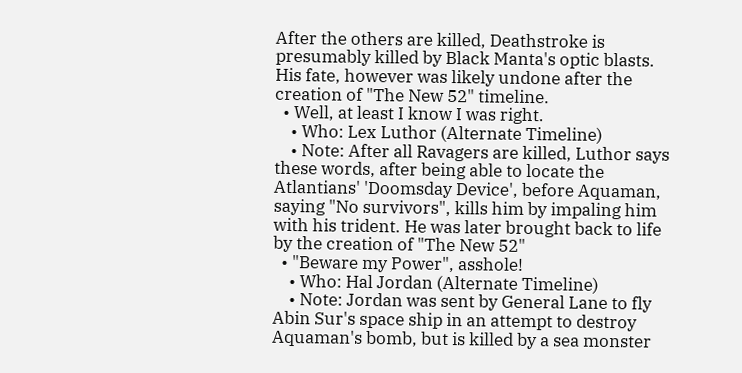After the others are killed, Deathstroke is presumably killed by Black Manta's optic blasts. His fate, however was likely undone after the creation of "The New 52" timeline.
  • Well, at least I know I was right.
    • Who: Lex Luthor (Alternate Timeline)
    • Note: After all Ravagers are killed, Luthor says these words, after being able to locate the Atlantians' 'Doomsday Device', before Aquaman, saying "No survivors", kills him by impaling him with his trident. He was later brought back to life by the creation of "The New 52"
  • "Beware my Power", asshole!
    • Who: Hal Jordan (Alternate Timeline)
    • Note: Jordan was sent by General Lane to fly Abin Sur's space ship in an attempt to destroy Aquaman's bomb, but is killed by a sea monster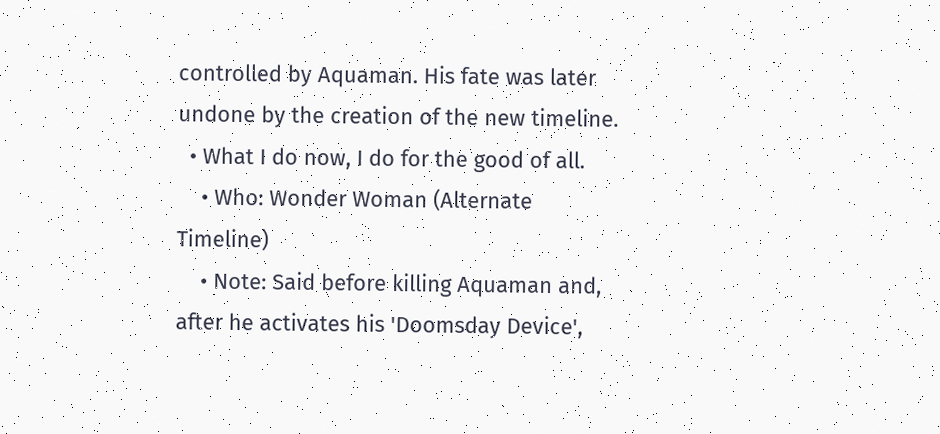controlled by Aquaman. His fate was later undone by the creation of the new timeline.
  • What I do now, I do for the good of all.
    • Who: Wonder Woman (Alternate Timeline)
    • Note: Said before killing Aquaman and, after he activates his 'Doomsday Device',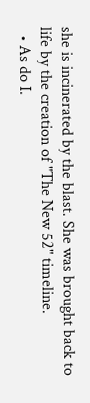she is incinerated by the blast. She was brought back to life by the creation of "The New 52" timeline.
  • As do I.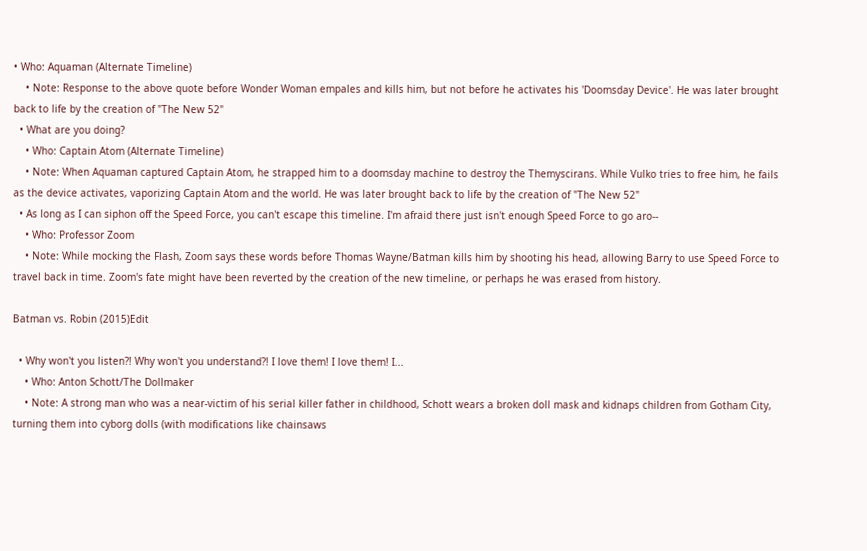• Who: Aquaman (Alternate Timeline)
    • Note: Response to the above quote before Wonder Woman empales and kills him, but not before he activates his 'Doomsday Device'. He was later brought back to life by the creation of "The New 52"
  • What are you doing?
    • Who: Captain Atom (Alternate Timeline)
    • Note: When Aquaman captured Captain Atom, he strapped him to a doomsday machine to destroy the Themyscirans. While Vulko tries to free him, he fails as the device activates, vaporizing Captain Atom and the world. He was later brought back to life by the creation of "The New 52"
  • As long as I can siphon off the Speed Force, you can't escape this timeline. I'm afraid there just isn't enough Speed Force to go aro--
    • Who: Professor Zoom
    • Note: While mocking the Flash, Zoom says these words before Thomas Wayne/Batman kills him by shooting his head, allowing Barry to use Speed Force to travel back in time. Zoom's fate might have been reverted by the creation of the new timeline, or perhaps he was erased from history.

Batman vs. Robin (2015)Edit

  • Why won't you listen?! Why won't you understand?! I love them! I love them! I...
    • Who: Anton Schott/The Dollmaker
    • Note: A strong man who was a near-victim of his serial killer father in childhood, Schott wears a broken doll mask and kidnaps children from Gotham City, turning them into cyborg dolls (with modifications like chainsaws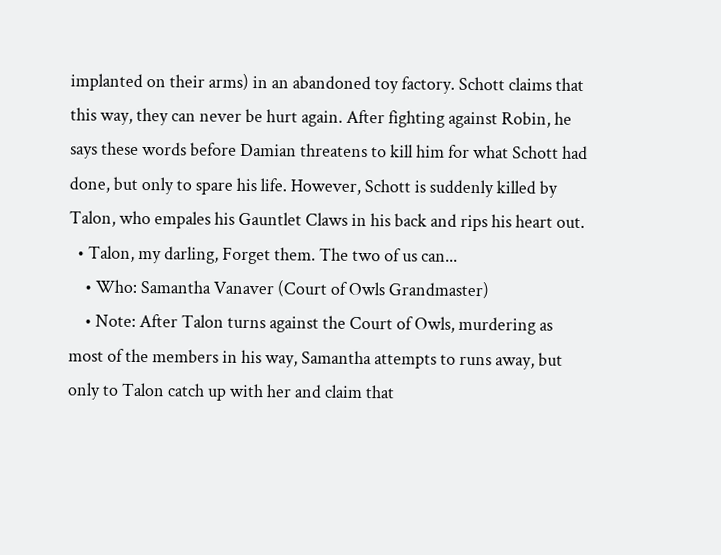implanted on their arms) in an abandoned toy factory. Schott claims that this way, they can never be hurt again. After fighting against Robin, he says these words before Damian threatens to kill him for what Schott had done, but only to spare his life. However, Schott is suddenly killed by Talon, who empales his Gauntlet Claws in his back and rips his heart out.
  • Talon, my darling, Forget them. The two of us can...
    • Who: Samantha Vanaver (Court of Owls Grandmaster)
    • Note: After Talon turns against the Court of Owls, murdering as most of the members in his way, Samantha attempts to runs away, but only to Talon catch up with her and claim that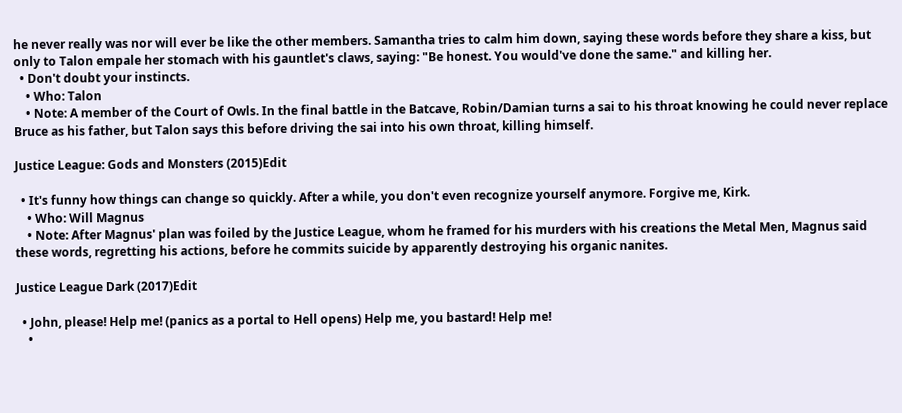he never really was nor will ever be like the other members. Samantha tries to calm him down, saying these words before they share a kiss, but only to Talon empale her stomach with his gauntlet's claws, saying: "Be honest. You would've done the same." and killing her.
  • Don't doubt your instincts.
    • Who: Talon
    • Note: A member of the Court of Owls. In the final battle in the Batcave, Robin/Damian turns a sai to his throat knowing he could never replace Bruce as his father, but Talon says this before driving the sai into his own throat, killing himself.

Justice League: Gods and Monsters (2015)Edit

  • It's funny how things can change so quickly. After a while, you don't even recognize yourself anymore. Forgive me, Kirk.
    • Who: Will Magnus
    • Note: After Magnus' plan was foiled by the Justice League, whom he framed for his murders with his creations the Metal Men, Magnus said these words, regretting his actions, before he commits suicide by apparently destroying his organic nanites.

Justice League Dark (2017)Edit

  • John, please! Help me! (panics as a portal to Hell opens) Help me, you bastard! Help me!
    •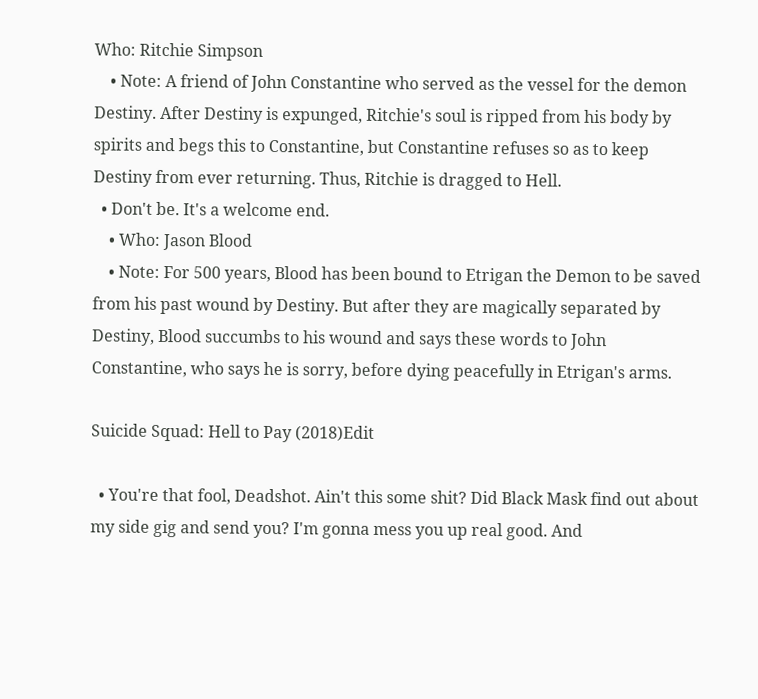Who: Ritchie Simpson
    • Note: A friend of John Constantine who served as the vessel for the demon Destiny. After Destiny is expunged, Ritchie's soul is ripped from his body by spirits and begs this to Constantine, but Constantine refuses so as to keep Destiny from ever returning. Thus, Ritchie is dragged to Hell.
  • Don't be. It's a welcome end.
    • Who: Jason Blood
    • Note: For 500 years, Blood has been bound to Etrigan the Demon to be saved from his past wound by Destiny. But after they are magically separated by Destiny, Blood succumbs to his wound and says these words to John Constantine, who says he is sorry, before dying peacefully in Etrigan's arms.

Suicide Squad: Hell to Pay (2018)Edit

  • You're that fool, Deadshot. Ain't this some shit? Did Black Mask find out about my side gig and send you? I'm gonna mess you up real good. And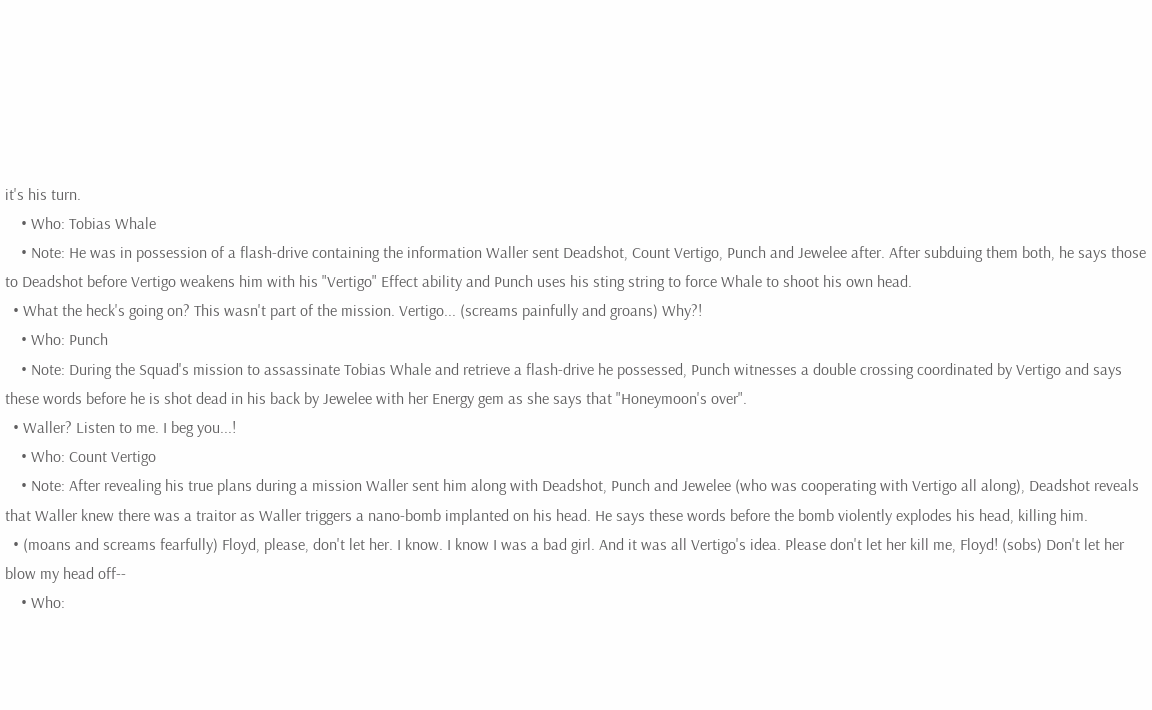it's his turn.
    • Who: Tobias Whale
    • Note: He was in possession of a flash-drive containing the information Waller sent Deadshot, Count Vertigo, Punch and Jewelee after. After subduing them both, he says those to Deadshot before Vertigo weakens him with his "Vertigo" Effect ability and Punch uses his sting string to force Whale to shoot his own head.
  • What the heck's going on? This wasn't part of the mission. Vertigo... (screams painfully and groans) Why?!
    • Who: Punch
    • Note: During the Squad's mission to assassinate Tobias Whale and retrieve a flash-drive he possessed, Punch witnesses a double crossing coordinated by Vertigo and says these words before he is shot dead in his back by Jewelee with her Energy gem as she says that "Honeymoon's over".
  • Waller? Listen to me. I beg you...!
    • Who: Count Vertigo
    • Note: After revealing his true plans during a mission Waller sent him along with Deadshot, Punch and Jewelee (who was cooperating with Vertigo all along), Deadshot reveals that Waller knew there was a traitor as Waller triggers a nano-bomb implanted on his head. He says these words before the bomb violently explodes his head, killing him.
  • (moans and screams fearfully) Floyd, please, don't let her. I know. I know I was a bad girl. And it was all Vertigo's idea. Please don't let her kill me, Floyd! (sobs) Don't let her blow my head off--
    • Who: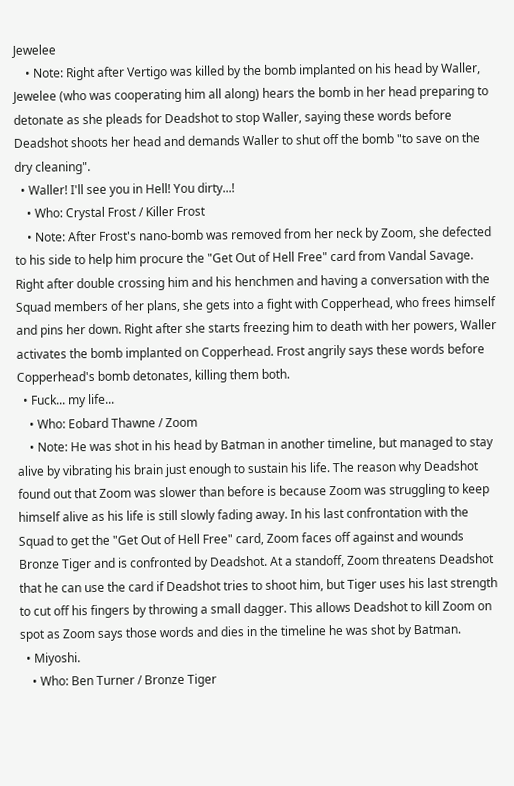Jewelee
    • Note: Right after Vertigo was killed by the bomb implanted on his head by Waller, Jewelee (who was cooperating him all along) hears the bomb in her head preparing to detonate as she pleads for Deadshot to stop Waller, saying these words before Deadshot shoots her head and demands Waller to shut off the bomb "to save on the dry cleaning".
  • Waller! I'll see you in Hell! You dirty...!
    • Who: Crystal Frost / Killer Frost
    • Note: After Frost's nano-bomb was removed from her neck by Zoom, she defected to his side to help him procure the "Get Out of Hell Free" card from Vandal Savage. Right after double crossing him and his henchmen and having a conversation with the Squad members of her plans, she gets into a fight with Copperhead, who frees himself and pins her down. Right after she starts freezing him to death with her powers, Waller activates the bomb implanted on Copperhead. Frost angrily says these words before Copperhead's bomb detonates, killing them both.
  • Fuck... my life...
    • Who: Eobard Thawne / Zoom
    • Note: He was shot in his head by Batman in another timeline, but managed to stay alive by vibrating his brain just enough to sustain his life. The reason why Deadshot found out that Zoom was slower than before is because Zoom was struggling to keep himself alive as his life is still slowly fading away. In his last confrontation with the Squad to get the "Get Out of Hell Free" card, Zoom faces off against and wounds Bronze Tiger and is confronted by Deadshot. At a standoff, Zoom threatens Deadshot that he can use the card if Deadshot tries to shoot him, but Tiger uses his last strength to cut off his fingers by throwing a small dagger. This allows Deadshot to kill Zoom on spot as Zoom says those words and dies in the timeline he was shot by Batman.
  • Miyoshi.
    • Who: Ben Turner / Bronze Tiger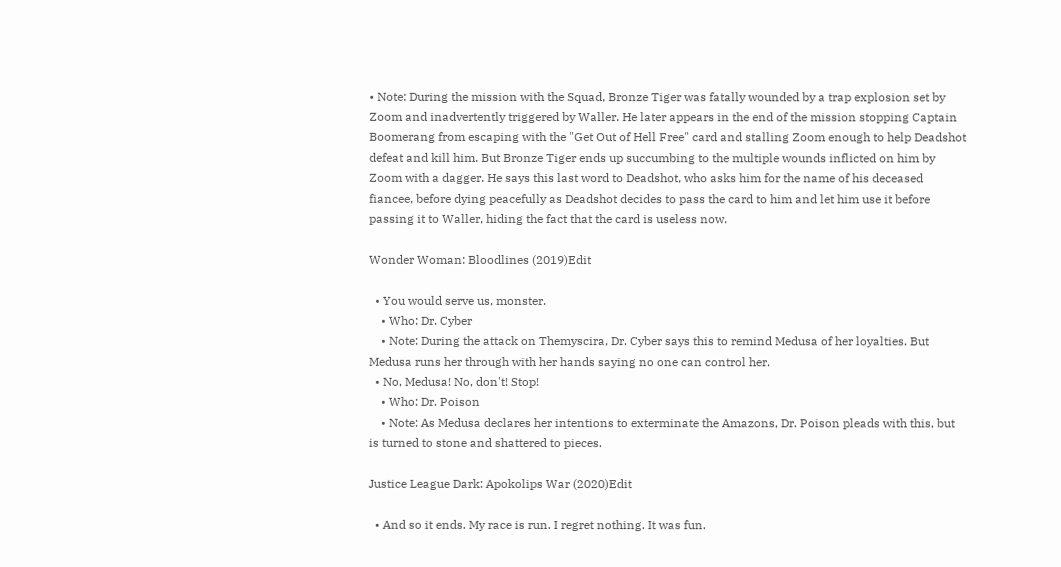• Note: During the mission with the Squad, Bronze Tiger was fatally wounded by a trap explosion set by Zoom and inadvertently triggered by Waller. He later appears in the end of the mission stopping Captain Boomerang from escaping with the "Get Out of Hell Free" card and stalling Zoom enough to help Deadshot defeat and kill him. But Bronze Tiger ends up succumbing to the multiple wounds inflicted on him by Zoom with a dagger. He says this last word to Deadshot, who asks him for the name of his deceased fiancee, before dying peacefully as Deadshot decides to pass the card to him and let him use it before passing it to Waller, hiding the fact that the card is useless now.

Wonder Woman: Bloodlines (2019)Edit

  • You would serve us, monster.
    • Who: Dr. Cyber
    • Note: During the attack on Themyscira, Dr. Cyber says this to remind Medusa of her loyalties. But Medusa runs her through with her hands saying no one can control her.
  • No, Medusa! No, don't! Stop!
    • Who: Dr. Poison
    • Note: As Medusa declares her intentions to exterminate the Amazons, Dr. Poison pleads with this, but is turned to stone and shattered to pieces.

Justice League Dark: Apokolips War (2020)Edit

  • And so it ends. My race is run. I regret nothing. It was fun.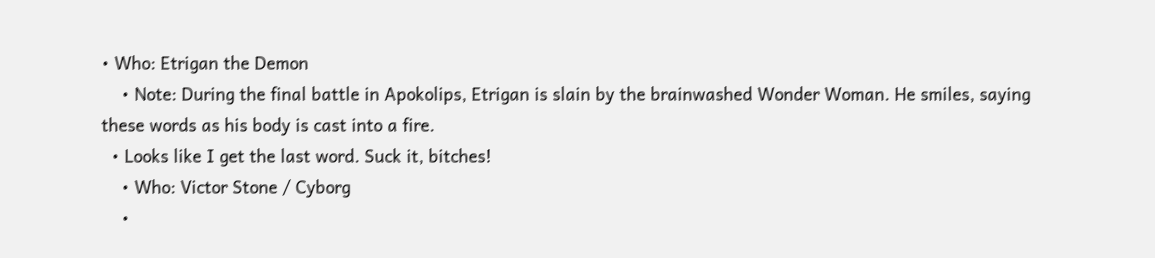• Who: Etrigan the Demon
    • Note: During the final battle in Apokolips, Etrigan is slain by the brainwashed Wonder Woman. He smiles, saying these words as his body is cast into a fire.
  • Looks like I get the last word. Suck it, bitches!
    • Who: Victor Stone / Cyborg
    •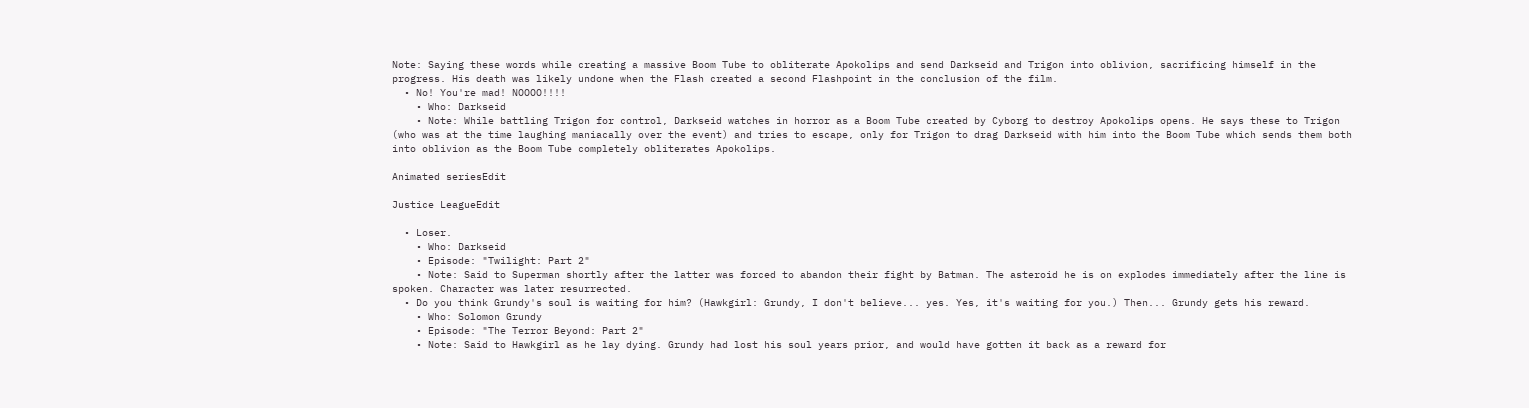Note: Saying these words while creating a massive Boom Tube to obliterate Apokolips and send Darkseid and Trigon into oblivion, sacrificing himself in the progress. His death was likely undone when the Flash created a second Flashpoint in the conclusion of the film.
  • No! You're mad! NOOOO!!!!
    • Who: Darkseid
    • Note: While battling Trigon for control, Darkseid watches in horror as a Boom Tube created by Cyborg to destroy Apokolips opens. He says these to Trigon (who was at the time laughing maniacally over the event) and tries to escape, only for Trigon to drag Darkseid with him into the Boom Tube which sends them both into oblivion as the Boom Tube completely obliterates Apokolips.

Animated seriesEdit

Justice LeagueEdit

  • Loser.
    • Who: Darkseid
    • Episode: "Twilight: Part 2"
    • Note: Said to Superman shortly after the latter was forced to abandon their fight by Batman. The asteroid he is on explodes immediately after the line is spoken. Character was later resurrected.
  • Do you think Grundy's soul is waiting for him? (Hawkgirl: Grundy, I don't believe... yes. Yes, it's waiting for you.) Then... Grundy gets his reward.
    • Who: Solomon Grundy
    • Episode: "The Terror Beyond: Part 2"
    • Note: Said to Hawkgirl as he lay dying. Grundy had lost his soul years prior, and would have gotten it back as a reward for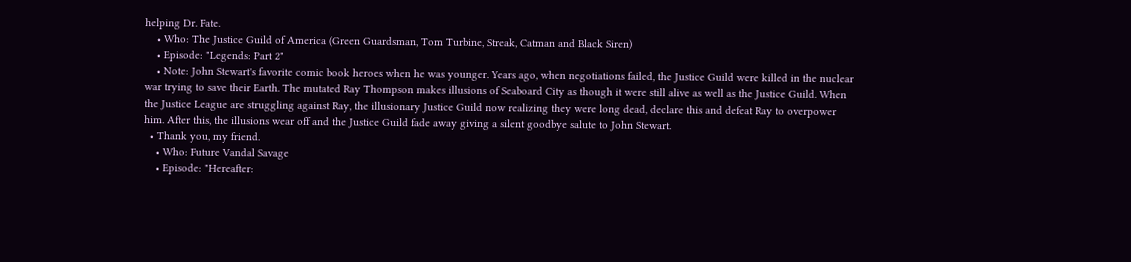helping Dr. Fate.
    • Who: The Justice Guild of America (Green Guardsman, Tom Turbine, Streak, Catman and Black Siren)
    • Episode: "Legends: Part 2"
    • Note: John Stewart's favorite comic book heroes when he was younger. Years ago, when negotiations failed, the Justice Guild were killed in the nuclear war trying to save their Earth. The mutated Ray Thompson makes illusions of Seaboard City as though it were still alive as well as the Justice Guild. When the Justice League are struggling against Ray, the illusionary Justice Guild now realizing they were long dead, declare this and defeat Ray to overpower him. After this, the illusions wear off and the Justice Guild fade away giving a silent goodbye salute to John Stewart.
  • Thank you, my friend.
    • Who: Future Vandal Savage
    • Episode: "Hereafter: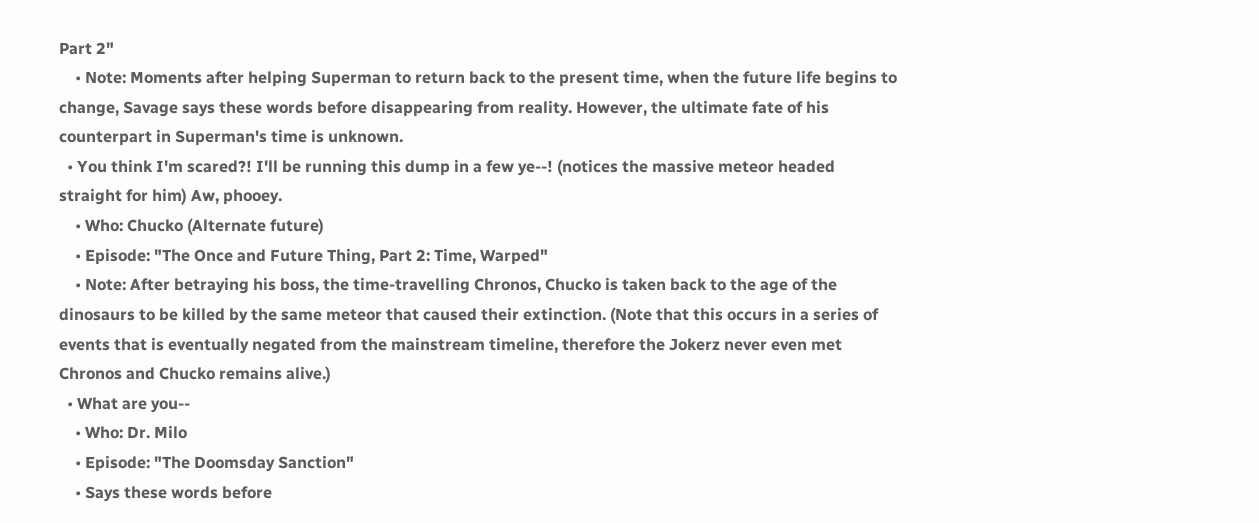Part 2"
    • Note: Moments after helping Superman to return back to the present time, when the future life begins to change, Savage says these words before disappearing from reality. However, the ultimate fate of his counterpart in Superman's time is unknown.
  • You think I'm scared?! I'll be running this dump in a few ye--! (notices the massive meteor headed straight for him) Aw, phooey.
    • Who: Chucko (Alternate future)
    • Episode: "The Once and Future Thing, Part 2: Time, Warped"
    • Note: After betraying his boss, the time-travelling Chronos, Chucko is taken back to the age of the dinosaurs to be killed by the same meteor that caused their extinction. (Note that this occurs in a series of events that is eventually negated from the mainstream timeline, therefore the Jokerz never even met Chronos and Chucko remains alive.)
  • What are you--
    • Who: Dr. Milo
    • Episode: "The Doomsday Sanction"
    • Says these words before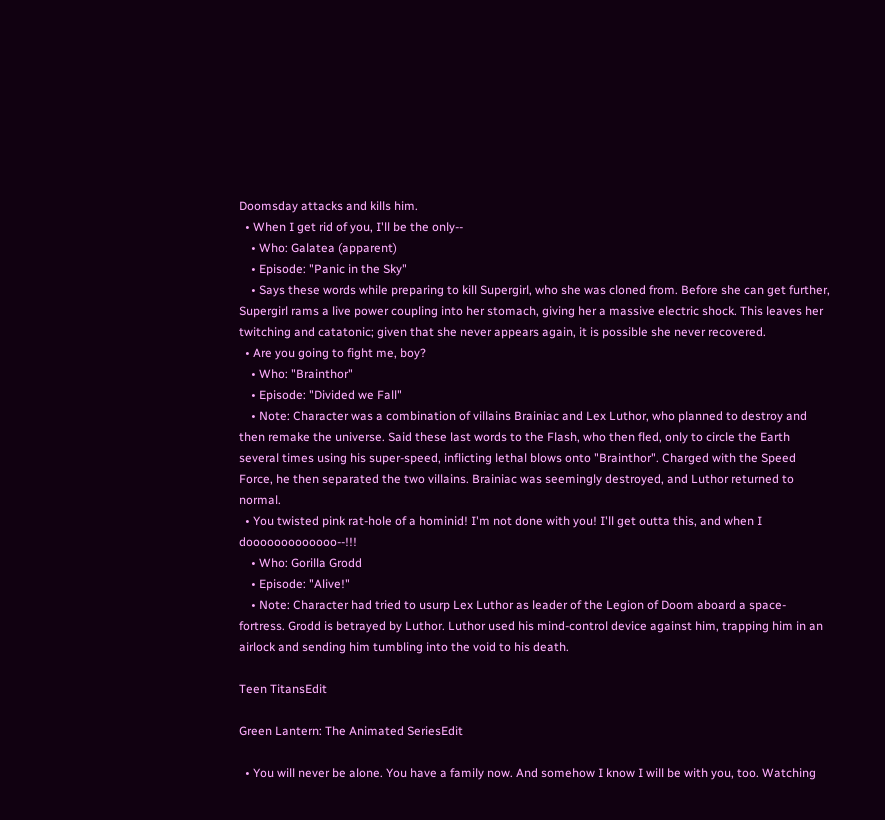Doomsday attacks and kills him.
  • When I get rid of you, I'll be the only--
    • Who: Galatea (apparent)
    • Episode: "Panic in the Sky"
    • Says these words while preparing to kill Supergirl, who she was cloned from. Before she can get further, Supergirl rams a live power coupling into her stomach, giving her a massive electric shock. This leaves her twitching and catatonic; given that she never appears again, it is possible she never recovered.
  • Are you going to fight me, boy?
    • Who: "Brainthor"
    • Episode: "Divided we Fall"
    • Note: Character was a combination of villains Brainiac and Lex Luthor, who planned to destroy and then remake the universe. Said these last words to the Flash, who then fled, only to circle the Earth several times using his super-speed, inflicting lethal blows onto "Brainthor". Charged with the Speed Force, he then separated the two villains. Brainiac was seemingly destroyed, and Luthor returned to normal.
  • You twisted pink rat-hole of a hominid! I'm not done with you! I'll get outta this, and when I dooooooooooooo--!!!
    • Who: Gorilla Grodd
    • Episode: "Alive!"
    • Note: Character had tried to usurp Lex Luthor as leader of the Legion of Doom aboard a space-fortress. Grodd is betrayed by Luthor. Luthor used his mind-control device against him, trapping him in an airlock and sending him tumbling into the void to his death.

Teen TitansEdit

Green Lantern: The Animated SeriesEdit

  • You will never be alone. You have a family now. And somehow I know I will be with you, too. Watching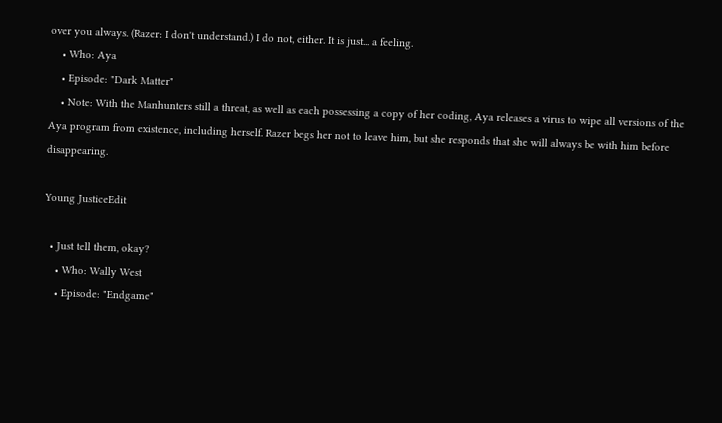over you always. (Razer: I don't understand.) I do not, either. It is just... a feeling.
    • Who: Aya
    • Episode: "Dark Matter"
    • Note: With the Manhunters still a threat, as well as each possessing a copy of her coding, Aya releases a virus to wipe all versions of the Aya program from existence, including herself. Razer begs her not to leave him, but she responds that she will always be with him before disappearing.

Young JusticeEdit

  • Just tell them, okay?
    • Who: Wally West
    • Episode: "Endgame"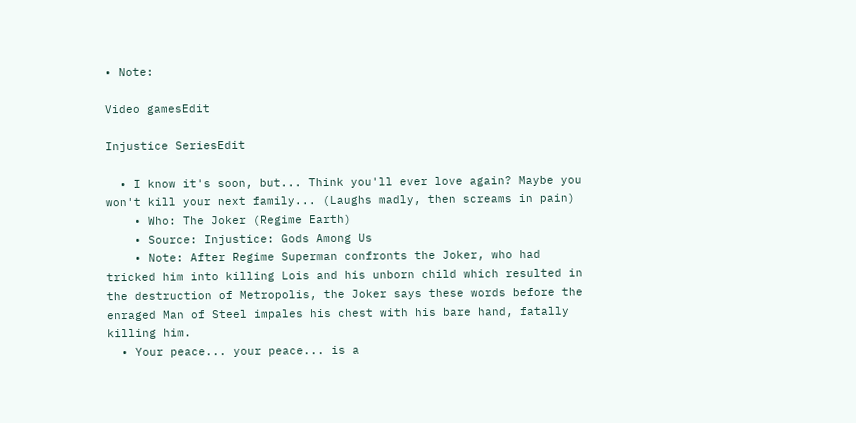• Note:

Video gamesEdit

Injustice SeriesEdit

  • I know it's soon, but... Think you'll ever love again? Maybe you won't kill your next family... (Laughs madly, then screams in pain)
    • Who: The Joker (Regime Earth)
    • Source: Injustice: Gods Among Us
    • Note: After Regime Superman confronts the Joker, who had tricked him into killing Lois and his unborn child which resulted in the destruction of Metropolis, the Joker says these words before the enraged Man of Steel impales his chest with his bare hand, fatally killing him.
  • Your peace... your peace... is a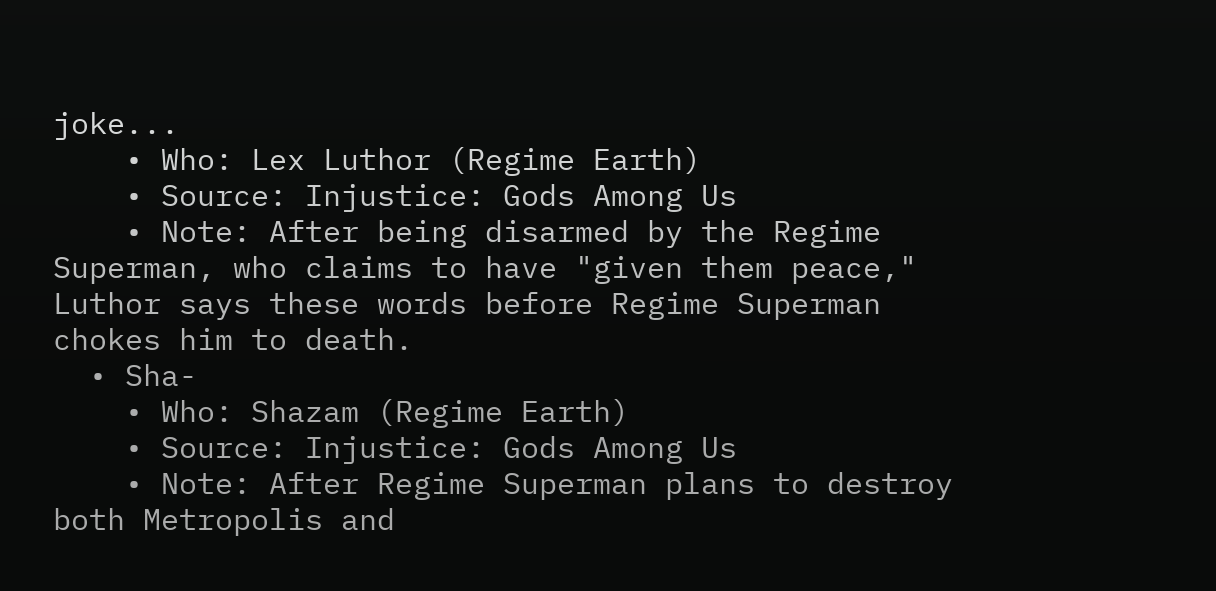joke...
    • Who: Lex Luthor (Regime Earth)
    • Source: Injustice: Gods Among Us
    • Note: After being disarmed by the Regime Superman, who claims to have "given them peace," Luthor says these words before Regime Superman chokes him to death.
  • Sha-
    • Who: Shazam (Regime Earth)
    • Source: Injustice: Gods Among Us
    • Note: After Regime Superman plans to destroy both Metropolis and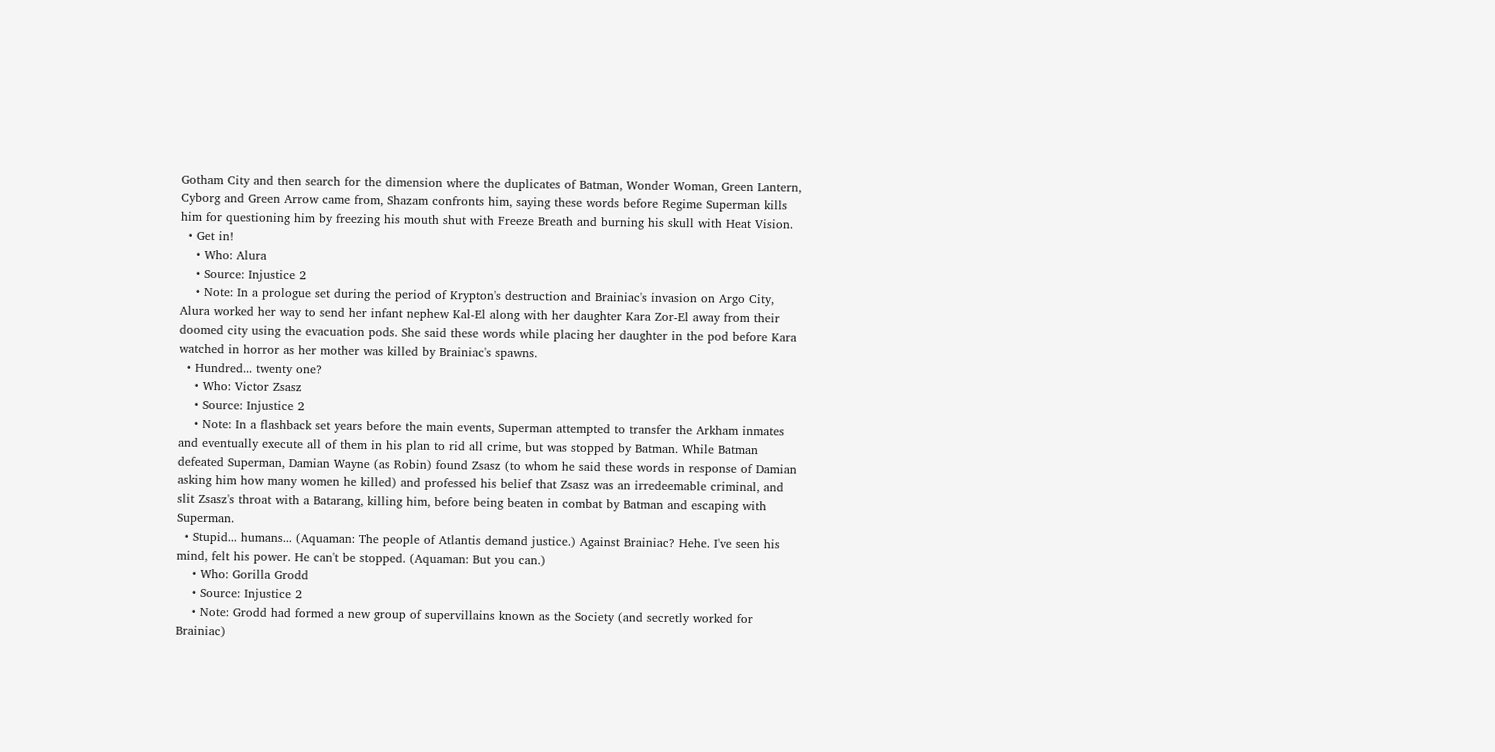Gotham City and then search for the dimension where the duplicates of Batman, Wonder Woman, Green Lantern, Cyborg and Green Arrow came from, Shazam confronts him, saying these words before Regime Superman kills him for questioning him by freezing his mouth shut with Freeze Breath and burning his skull with Heat Vision.
  • Get in!
    • Who: Alura
    • Source: Injustice 2
    • Note: In a prologue set during the period of Krypton's destruction and Brainiac's invasion on Argo City, Alura worked her way to send her infant nephew Kal-El along with her daughter Kara Zor-El away from their doomed city using the evacuation pods. She said these words while placing her daughter in the pod before Kara watched in horror as her mother was killed by Brainiac's spawns.
  • Hundred... twenty one?
    • Who: Victor Zsasz
    • Source: Injustice 2
    • Note: In a flashback set years before the main events, Superman attempted to transfer the Arkham inmates and eventually execute all of them in his plan to rid all crime, but was stopped by Batman. While Batman defeated Superman, Damian Wayne (as Robin) found Zsasz (to whom he said these words in response of Damian asking him how many women he killed) and professed his belief that Zsasz was an irredeemable criminal, and slit Zsasz's throat with a Batarang, killing him, before being beaten in combat by Batman and escaping with Superman.
  • Stupid... humans... (Aquaman: The people of Atlantis demand justice.) Against Brainiac? Hehe. I've seen his mind, felt his power. He can't be stopped. (Aquaman: But you can.)
    • Who: Gorilla Grodd
    • Source: Injustice 2
    • Note: Grodd had formed a new group of supervillains known as the Society (and secretly worked for Brainiac)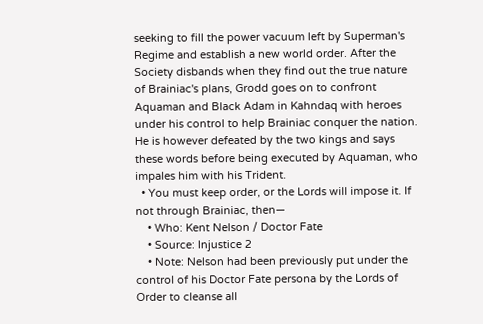seeking to fill the power vacuum left by Superman's Regime and establish a new world order. After the Society disbands when they find out the true nature of Brainiac's plans, Grodd goes on to confront Aquaman and Black Adam in Kahndaq with heroes under his control to help Brainiac conquer the nation. He is however defeated by the two kings and says these words before being executed by Aquaman, who impales him with his Trident.
  • You must keep order, or the Lords will impose it. If not through Brainiac, then—
    • Who: Kent Nelson / Doctor Fate
    • Source: Injustice 2
    • Note: Nelson had been previously put under the control of his Doctor Fate persona by the Lords of Order to cleanse all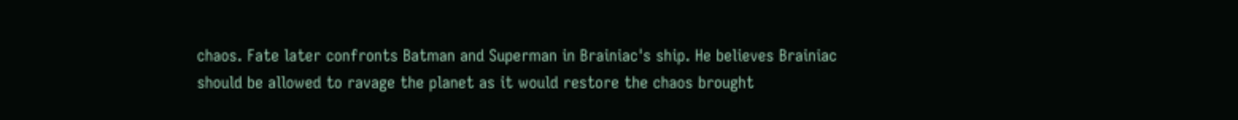chaos. Fate later confronts Batman and Superman in Brainiac's ship. He believes Brainiac should be allowed to ravage the planet as it would restore the chaos brought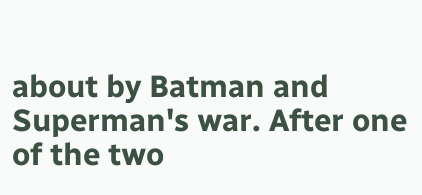about by Batman and Superman's war. After one of the two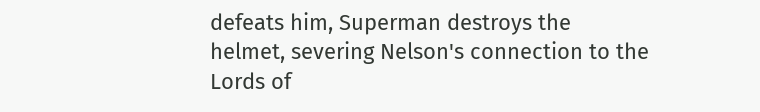defeats him, Superman destroys the helmet, severing Nelson's connection to the Lords of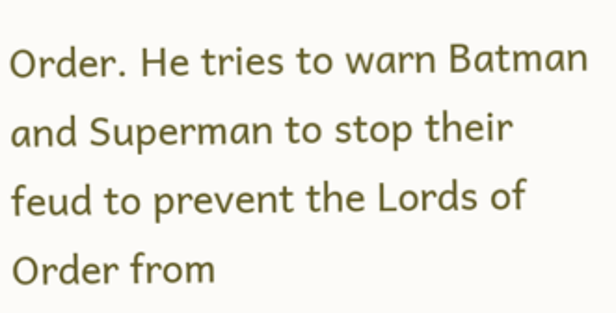Order. He tries to warn Batman and Superman to stop their feud to prevent the Lords of Order from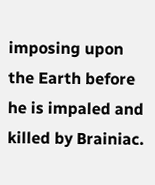imposing upon the Earth before he is impaled and killed by Brainiac.